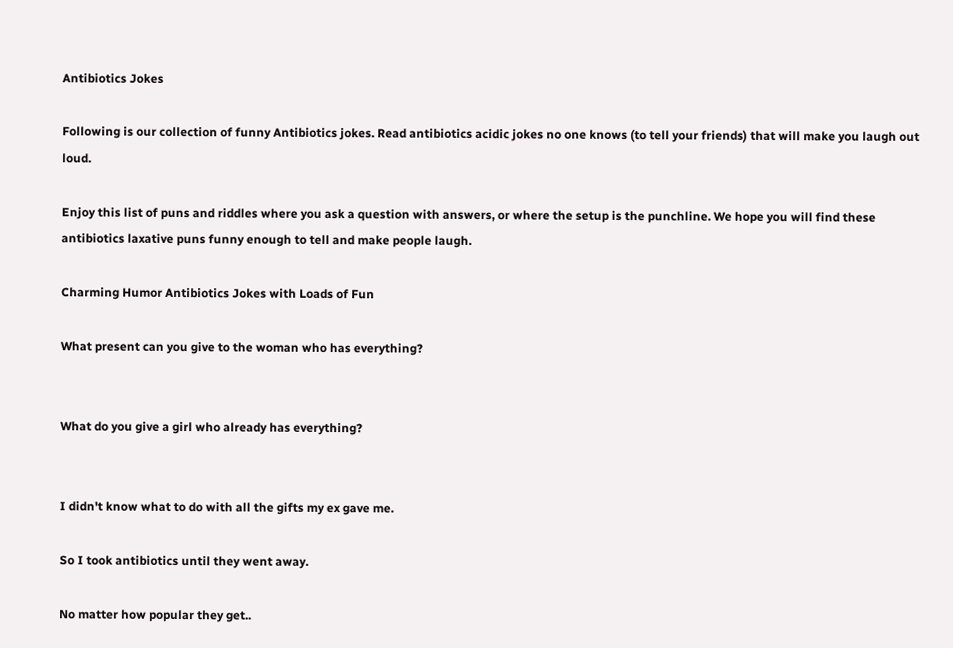Antibiotics Jokes

Following is our collection of funny Antibiotics jokes. Read antibiotics acidic jokes no one knows (to tell your friends) that will make you laugh out loud.

Enjoy this list of puns and riddles where you ask a question with answers, or where the setup is the punchline. We hope you will find these antibiotics laxative puns funny enough to tell and make people laugh.

Charming Humor Antibiotics Jokes with Loads of Fun

What present can you give to the woman who has everything?


What do you give a girl who already has everything?


I didn't know what to do with all the gifts my ex gave me.

So I took antibiotics until they went away.

No matter how popular they get..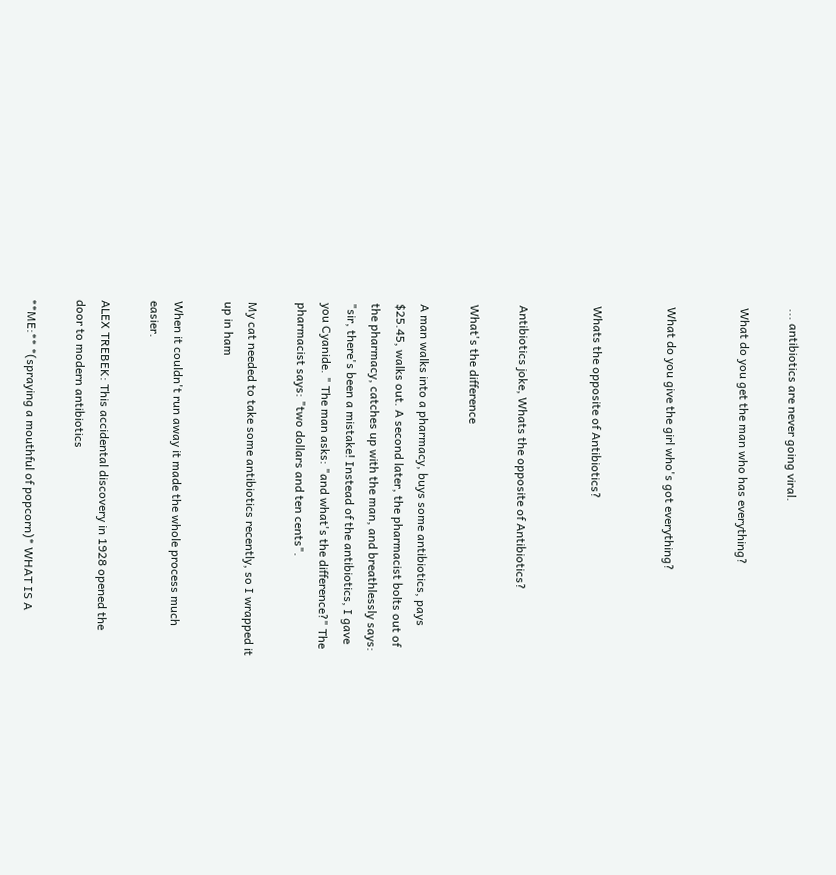... antibiotics are never going viral.

What do you get the man who has everything?


What do you give the girl who's got everything?


Whats the opposite of Antibiotics?


Antibiotics joke, Whats the opposite of Antibiotics?

What's the difference

A man walks into a pharmacy, buys some antibiotics, pays $25.45, walks out. A second later, the pharmacist bolts out of the pharmacy, catches up with the man, and breathlessly says: "sir, there's been a mistake! Instead of the antibiotics, I gave you Cyanide. " The man asks: "and what's the difference?" The pharmacist says: "two dollars and ten cents".

My cat needed to take some antibiotics recently, so I wrapped it up in ham

When it couldn't run away it made the whole process much easier.

ALEX TREBEK: This accidental discovery in 1928 opened the door to modern antibiotics

**ME:** *(spraying a mouthful of popcorn)* WHAT IS A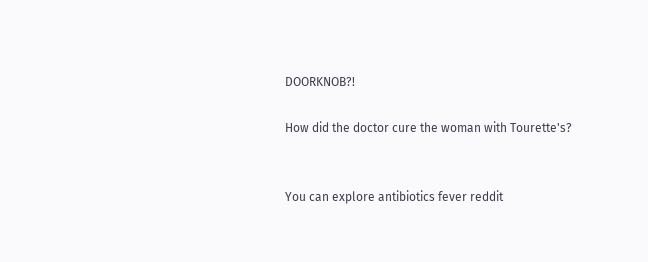DOORKNOB?!

How did the doctor cure the woman with Tourette's?


You can explore antibiotics fever reddit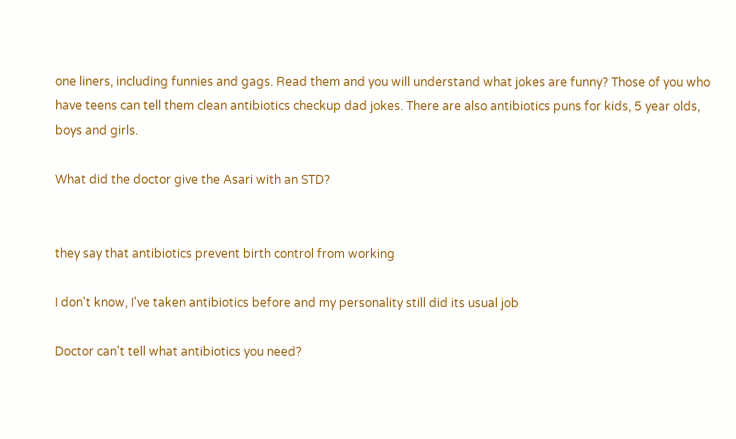one liners, including funnies and gags. Read them and you will understand what jokes are funny? Those of you who have teens can tell them clean antibiotics checkup dad jokes. There are also antibiotics puns for kids, 5 year olds, boys and girls.

What did the doctor give the Asari with an STD?


they say that antibiotics prevent birth control from working

I don't know, I've taken antibiotics before and my personality still did its usual job

Doctor can't tell what antibiotics you need?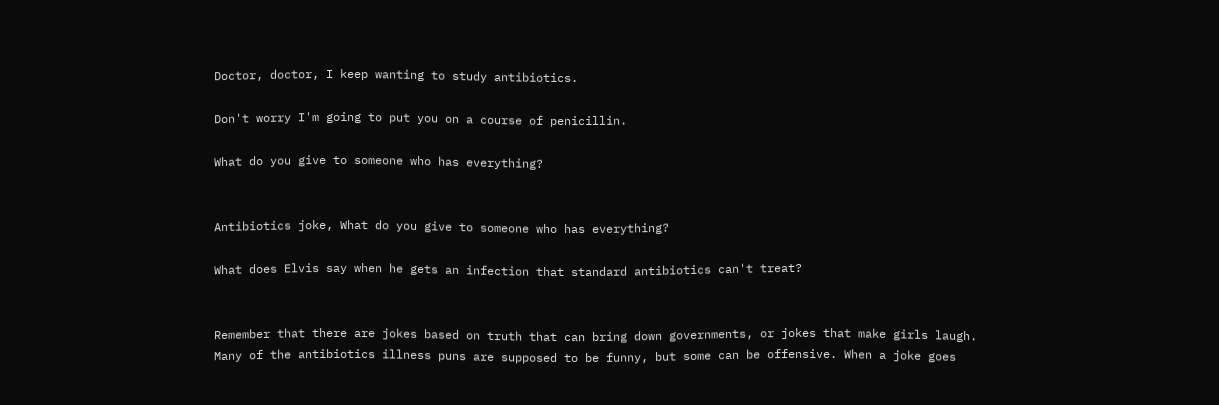Doctor, doctor, I keep wanting to study antibiotics.

Don't worry I'm going to put you on a course of penicillin.

What do you give to someone who has everything?


Antibiotics joke, What do you give to someone who has everything?

What does Elvis say when he gets an infection that standard antibiotics can't treat?


Remember that there are jokes based on truth that can bring down governments, or jokes that make girls laugh. Many of the antibiotics illness puns are supposed to be funny, but some can be offensive. When a joke goes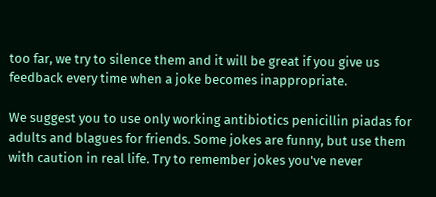too far, we try to silence them and it will be great if you give us feedback every time when a joke becomes inappropriate.

We suggest you to use only working antibiotics penicillin piadas for adults and blagues for friends. Some jokes are funny, but use them with caution in real life. Try to remember jokes you've never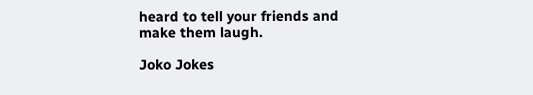heard to tell your friends and make them laugh.

Joko Jokes